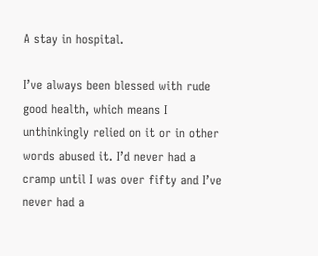A stay in hospital.

I’ve always been blessed with rude good health, which means I unthinkingly relied on it or in other words abused it. I’d never had a cramp until I was over fifty and I’ve never had a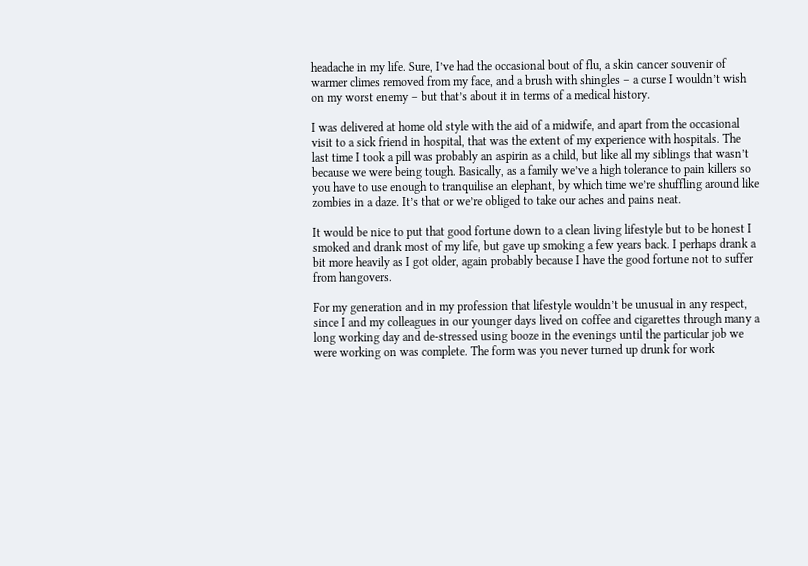headache in my life. Sure, I’ve had the occasional bout of flu, a skin cancer souvenir of warmer climes removed from my face, and a brush with shingles – a curse I wouldn’t wish on my worst enemy – but that’s about it in terms of a medical history.

I was delivered at home old style with the aid of a midwife, and apart from the occasional visit to a sick friend in hospital, that was the extent of my experience with hospitals. The last time I took a pill was probably an aspirin as a child, but like all my siblings that wasn’t because we were being tough. Basically, as a family we’ve a high tolerance to pain killers so you have to use enough to tranquilise an elephant, by which time we’re shuffling around like zombies in a daze. It’s that or we’re obliged to take our aches and pains neat.

It would be nice to put that good fortune down to a clean living lifestyle but to be honest I smoked and drank most of my life, but gave up smoking a few years back. I perhaps drank a bit more heavily as I got older, again probably because I have the good fortune not to suffer from hangovers.

For my generation and in my profession that lifestyle wouldn’t be unusual in any respect, since I and my colleagues in our younger days lived on coffee and cigarettes through many a long working day and de-stressed using booze in the evenings until the particular job we were working on was complete. The form was you never turned up drunk for work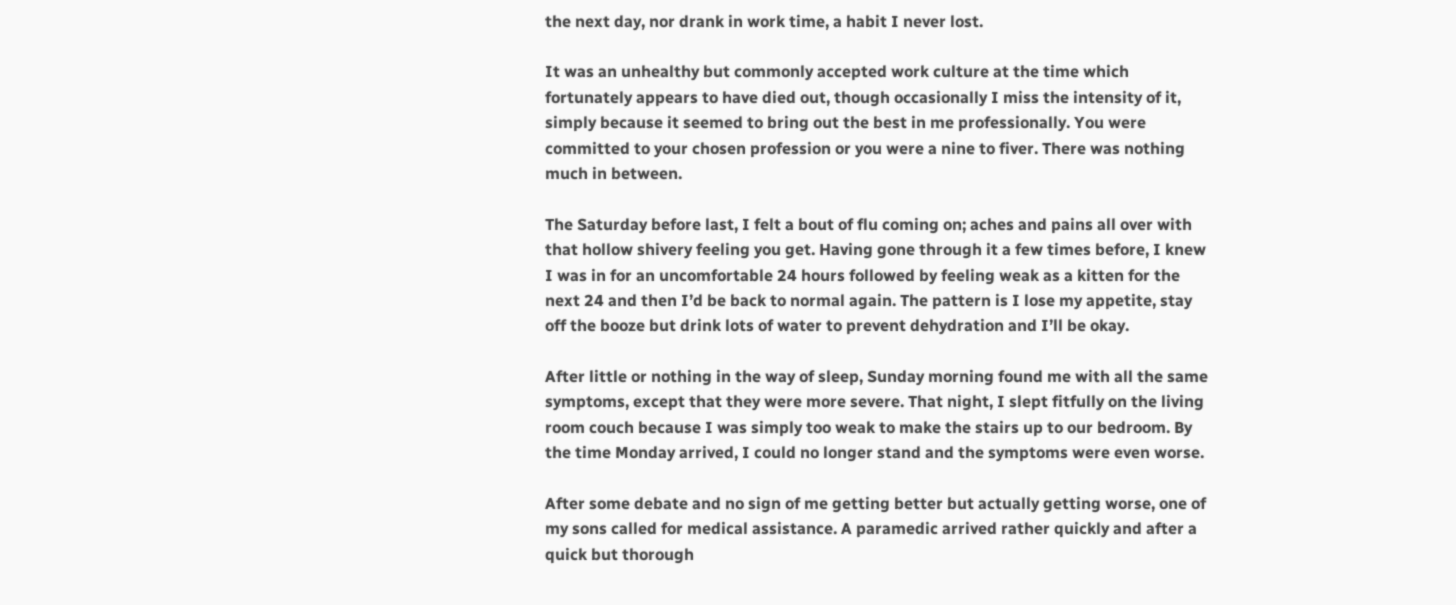the next day, nor drank in work time, a habit I never lost.

It was an unhealthy but commonly accepted work culture at the time which fortunately appears to have died out, though occasionally I miss the intensity of it, simply because it seemed to bring out the best in me professionally. You were committed to your chosen profession or you were a nine to fiver. There was nothing much in between.

The Saturday before last, I felt a bout of flu coming on; aches and pains all over with that hollow shivery feeling you get. Having gone through it a few times before, I knew I was in for an uncomfortable 24 hours followed by feeling weak as a kitten for the next 24 and then I’d be back to normal again. The pattern is I lose my appetite, stay off the booze but drink lots of water to prevent dehydration and I’ll be okay.

After little or nothing in the way of sleep, Sunday morning found me with all the same symptoms, except that they were more severe. That night, I slept fitfully on the living room couch because I was simply too weak to make the stairs up to our bedroom. By the time Monday arrived, I could no longer stand and the symptoms were even worse.

After some debate and no sign of me getting better but actually getting worse, one of my sons called for medical assistance. A paramedic arrived rather quickly and after a quick but thorough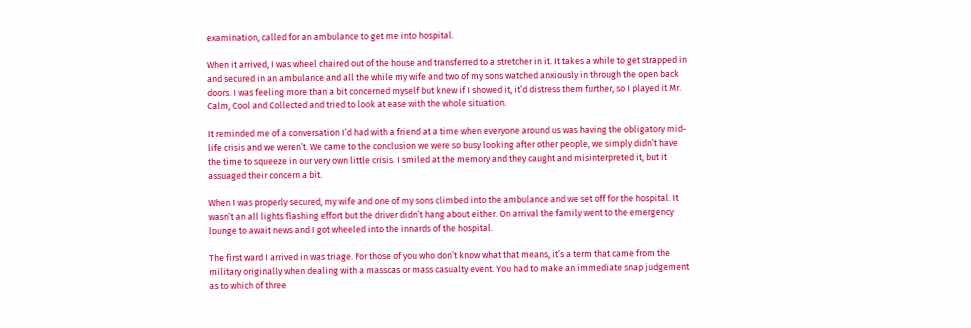examination, called for an ambulance to get me into hospital.

When it arrived, I was wheel chaired out of the house and transferred to a stretcher in it. It takes a while to get strapped in and secured in an ambulance and all the while my wife and two of my sons watched anxiously in through the open back doors. I was feeling more than a bit concerned myself but knew if I showed it, it’d distress them further, so I played it Mr. Calm, Cool and Collected and tried to look at ease with the whole situation.

It reminded me of a conversation I’d had with a friend at a time when everyone around us was having the obligatory mid-life crisis and we weren’t. We came to the conclusion we were so busy looking after other people, we simply didn’t have the time to squeeze in our very own little crisis. I smiled at the memory and they caught and misinterpreted it, but it assuaged their concern a bit.

When I was properly secured, my wife and one of my sons climbed into the ambulance and we set off for the hospital. It wasn’t an all lights flashing effort but the driver didn’t hang about either. On arrival the family went to the emergency lounge to await news and I got wheeled into the innards of the hospital.

The first ward I arrived in was triage. For those of you who don’t know what that means, it’s a term that came from the military originally when dealing with a masscas or mass casualty event. You had to make an immediate snap judgement as to which of three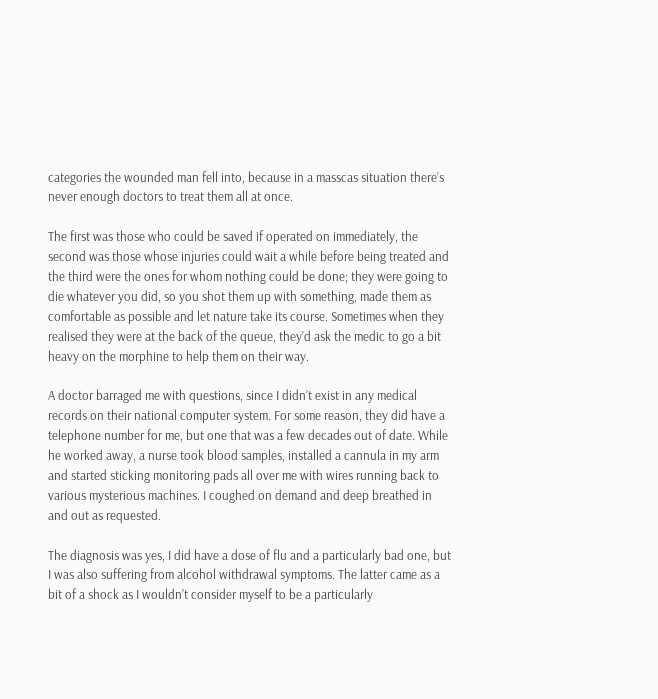categories the wounded man fell into, because in a masscas situation there’s never enough doctors to treat them all at once.

The first was those who could be saved if operated on immediately, the second was those whose injuries could wait a while before being treated and the third were the ones for whom nothing could be done; they were going to die whatever you did, so you shot them up with something, made them as comfortable as possible and let nature take its course. Sometimes when they realised they were at the back of the queue, they’d ask the medic to go a bit heavy on the morphine to help them on their way.

A doctor barraged me with questions, since I didn’t exist in any medical records on their national computer system. For some reason, they did have a telephone number for me, but one that was a few decades out of date. While he worked away, a nurse took blood samples, installed a cannula in my arm and started sticking monitoring pads all over me with wires running back to various mysterious machines. I coughed on demand and deep breathed in and out as requested.

The diagnosis was yes, I did have a dose of flu and a particularly bad one, but I was also suffering from alcohol withdrawal symptoms. The latter came as a bit of a shock as I wouldn’t consider myself to be a particularly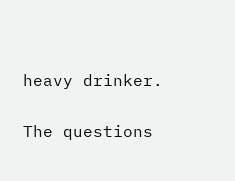heavy drinker.

The questions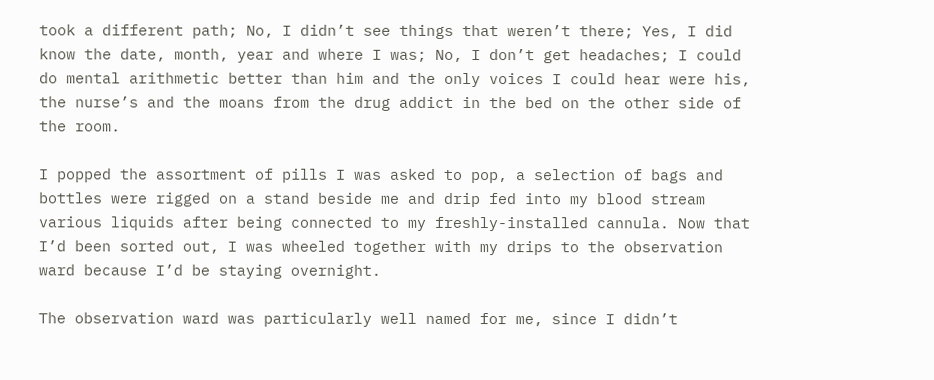took a different path; No, I didn’t see things that weren’t there; Yes, I did know the date, month, year and where I was; No, I don’t get headaches; I could do mental arithmetic better than him and the only voices I could hear were his, the nurse’s and the moans from the drug addict in the bed on the other side of the room.

I popped the assortment of pills I was asked to pop, a selection of bags and bottles were rigged on a stand beside me and drip fed into my blood stream various liquids after being connected to my freshly-installed cannula. Now that I’d been sorted out, I was wheeled together with my drips to the observation ward because I’d be staying overnight.

The observation ward was particularly well named for me, since I didn’t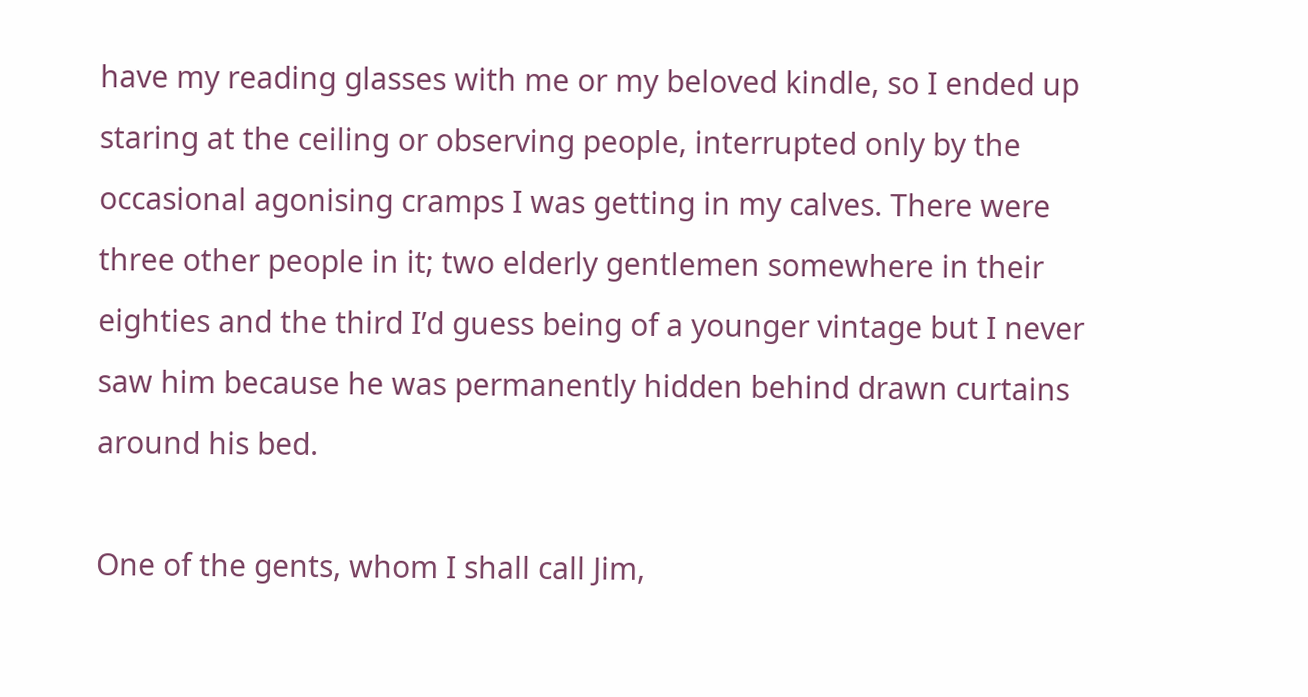have my reading glasses with me or my beloved kindle, so I ended up staring at the ceiling or observing people, interrupted only by the occasional agonising cramps I was getting in my calves. There were three other people in it; two elderly gentlemen somewhere in their eighties and the third I’d guess being of a younger vintage but I never saw him because he was permanently hidden behind drawn curtains around his bed.

One of the gents, whom I shall call Jim,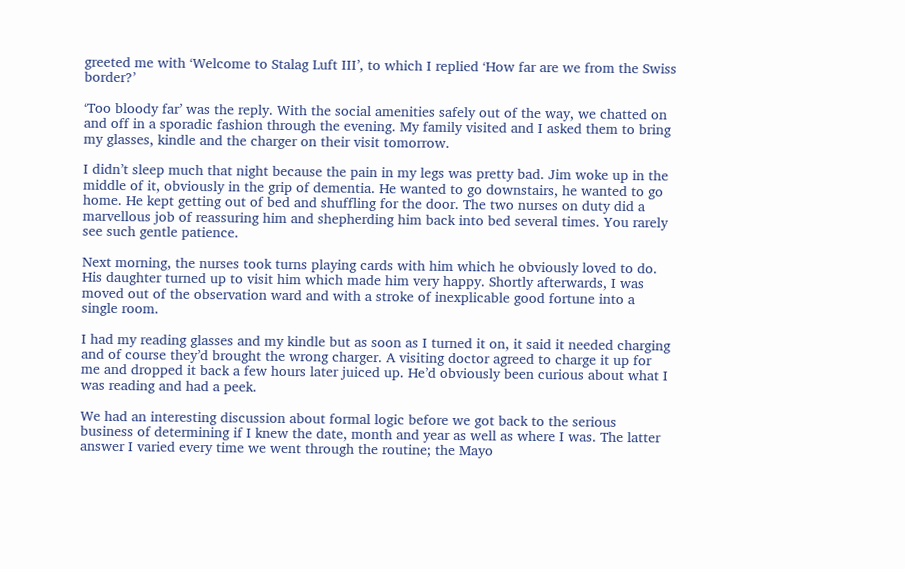greeted me with ‘Welcome to Stalag Luft III’, to which I replied ‘How far are we from the Swiss border?’

‘Too bloody far’ was the reply. With the social amenities safely out of the way, we chatted on and off in a sporadic fashion through the evening. My family visited and I asked them to bring my glasses, kindle and the charger on their visit tomorrow.

I didn’t sleep much that night because the pain in my legs was pretty bad. Jim woke up in the middle of it, obviously in the grip of dementia. He wanted to go downstairs, he wanted to go home. He kept getting out of bed and shuffling for the door. The two nurses on duty did a marvellous job of reassuring him and shepherding him back into bed several times. You rarely see such gentle patience.

Next morning, the nurses took turns playing cards with him which he obviously loved to do. His daughter turned up to visit him which made him very happy. Shortly afterwards, I was moved out of the observation ward and with a stroke of inexplicable good fortune into a single room.

I had my reading glasses and my kindle but as soon as I turned it on, it said it needed charging and of course they’d brought the wrong charger. A visiting doctor agreed to charge it up for me and dropped it back a few hours later juiced up. He’d obviously been curious about what I was reading and had a peek.

We had an interesting discussion about formal logic before we got back to the serious business of determining if I knew the date, month and year as well as where I was. The latter answer I varied every time we went through the routine; the Mayo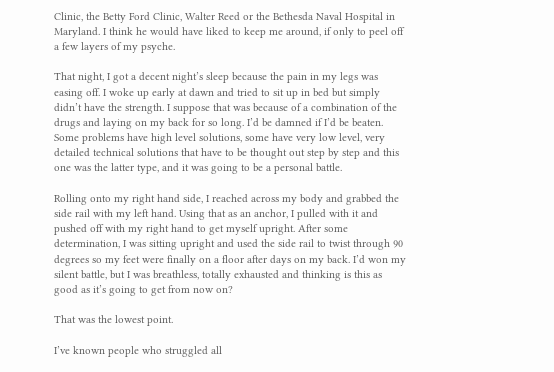Clinic, the Betty Ford Clinic, Walter Reed or the Bethesda Naval Hospital in Maryland. I think he would have liked to keep me around, if only to peel off a few layers of my psyche.

That night, I got a decent night’s sleep because the pain in my legs was easing off. I woke up early at dawn and tried to sit up in bed but simply didn’t have the strength. I suppose that was because of a combination of the drugs and laying on my back for so long. I’d be damned if I’d be beaten. Some problems have high level solutions, some have very low level, very detailed technical solutions that have to be thought out step by step and this one was the latter type, and it was going to be a personal battle.

Rolling onto my right hand side, I reached across my body and grabbed the side rail with my left hand. Using that as an anchor, I pulled with it and pushed off with my right hand to get myself upright. After some determination, I was sitting upright and used the side rail to twist through 90 degrees so my feet were finally on a floor after days on my back. I’d won my silent battle, but I was breathless, totally exhausted and thinking is this as good as it’s going to get from now on?

That was the lowest point.

I’ve known people who struggled all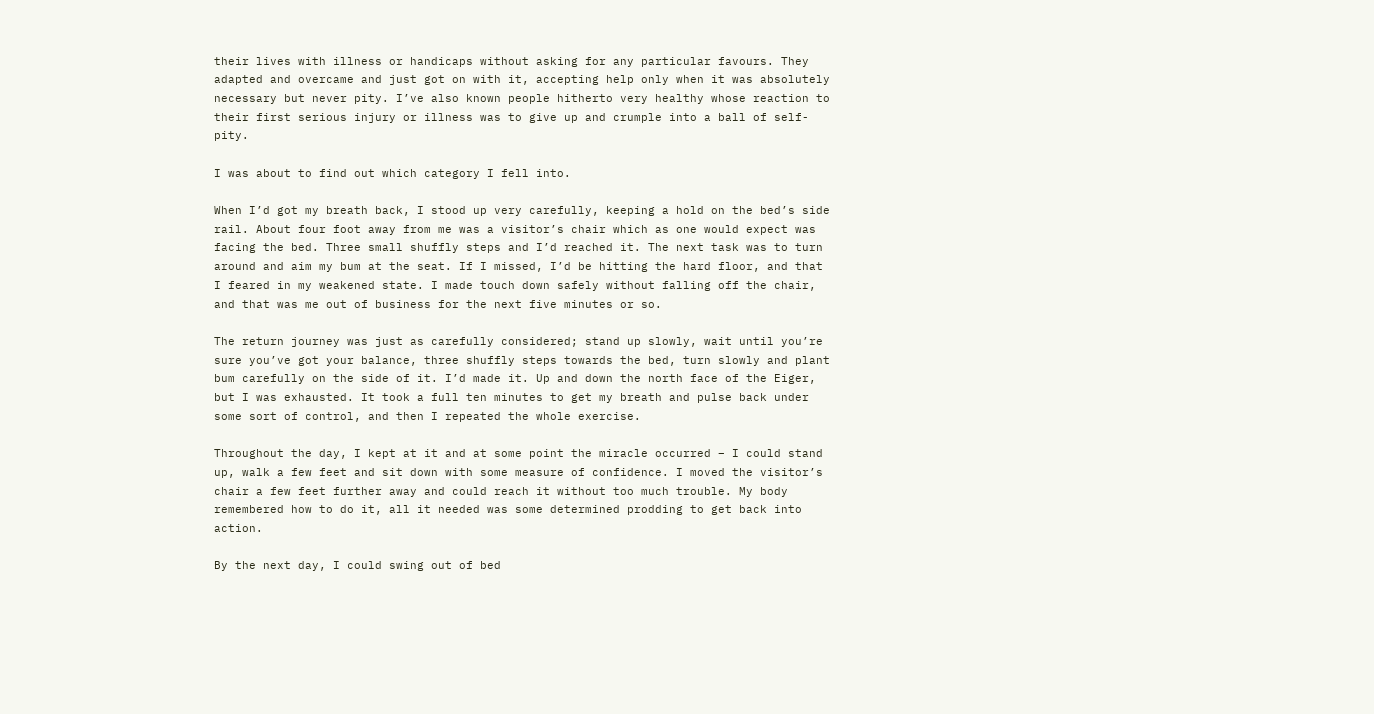their lives with illness or handicaps without asking for any particular favours. They adapted and overcame and just got on with it, accepting help only when it was absolutely necessary but never pity. I’ve also known people hitherto very healthy whose reaction to their first serious injury or illness was to give up and crumple into a ball of self-pity.

I was about to find out which category I fell into.

When I’d got my breath back, I stood up very carefully, keeping a hold on the bed’s side rail. About four foot away from me was a visitor’s chair which as one would expect was facing the bed. Three small shuffly steps and I’d reached it. The next task was to turn around and aim my bum at the seat. If I missed, I’d be hitting the hard floor, and that I feared in my weakened state. I made touch down safely without falling off the chair, and that was me out of business for the next five minutes or so.

The return journey was just as carefully considered; stand up slowly, wait until you’re sure you’ve got your balance, three shuffly steps towards the bed, turn slowly and plant bum carefully on the side of it. I’d made it. Up and down the north face of the Eiger, but I was exhausted. It took a full ten minutes to get my breath and pulse back under some sort of control, and then I repeated the whole exercise.

Throughout the day, I kept at it and at some point the miracle occurred – I could stand up, walk a few feet and sit down with some measure of confidence. I moved the visitor’s chair a few feet further away and could reach it without too much trouble. My body remembered how to do it, all it needed was some determined prodding to get back into action.

By the next day, I could swing out of bed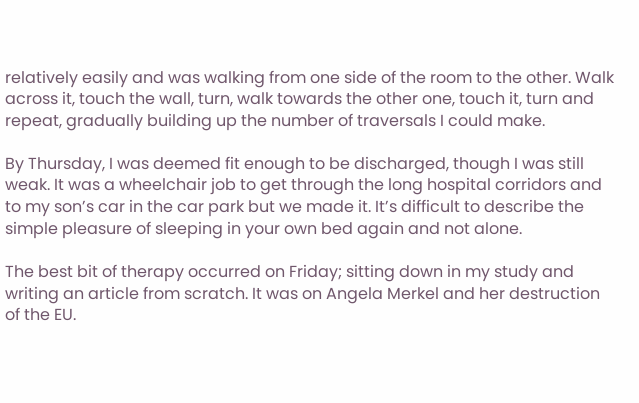relatively easily and was walking from one side of the room to the other. Walk across it, touch the wall, turn, walk towards the other one, touch it, turn and repeat, gradually building up the number of traversals I could make.

By Thursday, I was deemed fit enough to be discharged, though I was still weak. It was a wheelchair job to get through the long hospital corridors and to my son’s car in the car park but we made it. It’s difficult to describe the simple pleasure of sleeping in your own bed again and not alone.

The best bit of therapy occurred on Friday; sitting down in my study and writing an article from scratch. It was on Angela Merkel and her destruction of the EU.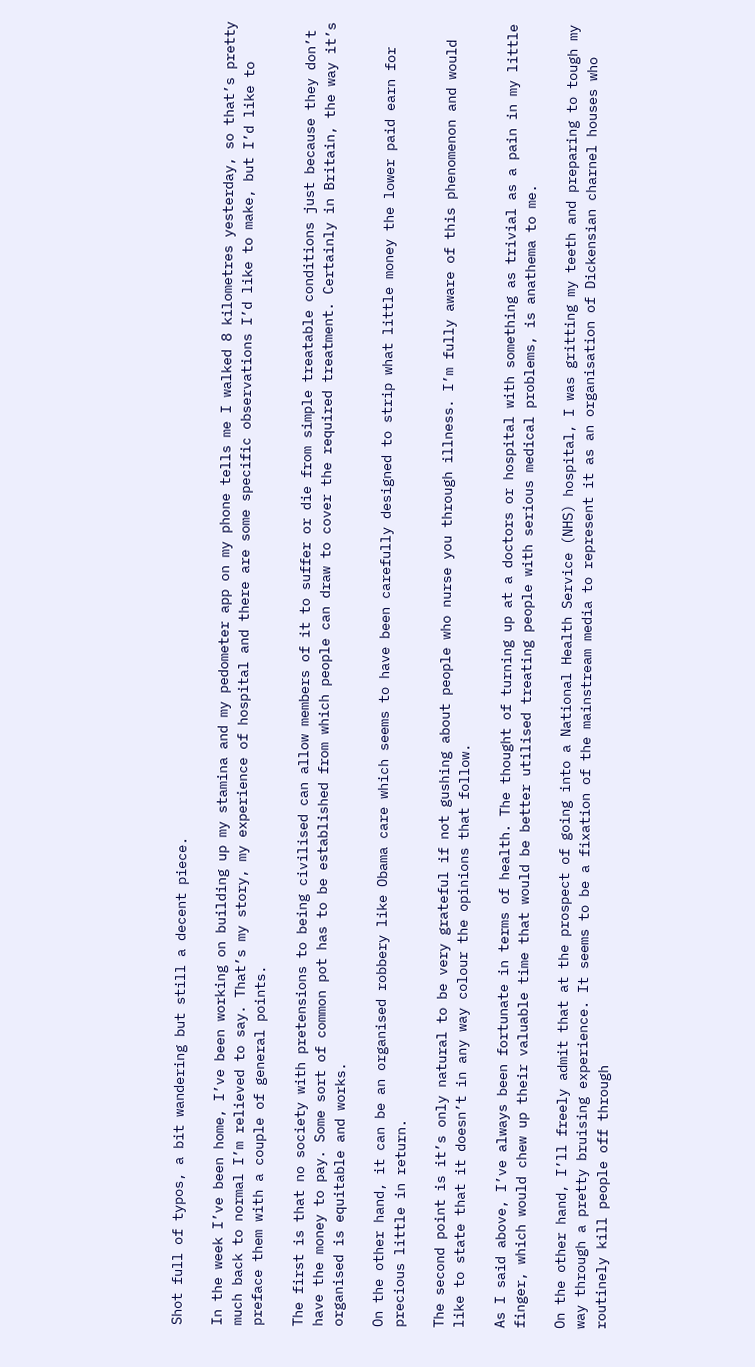Shot full of typos, a bit wandering but still a decent piece.

In the week I’ve been home, I’ve been working on building up my stamina and my pedometer app on my phone tells me I walked 8 kilometres yesterday, so that’s pretty much back to normal I’m relieved to say. That’s my story, my experience of hospital and there are some specific observations I’d like to make, but I’d like to preface them with a couple of general points.

The first is that no society with pretensions to being civilised can allow members of it to suffer or die from simple treatable conditions just because they don’t have the money to pay. Some sort of common pot has to be established from which people can draw to cover the required treatment. Certainly in Britain, the way it’s organised is equitable and works.

On the other hand, it can be an organised robbery like Obama care which seems to have been carefully designed to strip what little money the lower paid earn for precious little in return.

The second point is it’s only natural to be very grateful if not gushing about people who nurse you through illness. I’m fully aware of this phenomenon and would like to state that it doesn’t in any way colour the opinions that follow.

As I said above, I’ve always been fortunate in terms of health. The thought of turning up at a doctors or hospital with something as trivial as a pain in my little finger, which would chew up their valuable time that would be better utilised treating people with serious medical problems, is anathema to me.

On the other hand, I’ll freely admit that at the prospect of going into a National Health Service (NHS) hospital, I was gritting my teeth and preparing to tough my way through a pretty bruising experience. It seems to be a fixation of the mainstream media to represent it as an organisation of Dickensian charnel houses who routinely kill people off through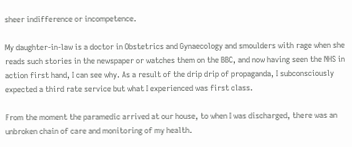sheer indifference or incompetence.

My daughter-in-law is a doctor in Obstetrics and Gynaecology and smoulders with rage when she reads such stories in the newspaper or watches them on the BBC, and now having seen the NHS in action first hand, I can see why. As a result of the drip drip of propaganda, I subconsciously expected a third rate service but what I experienced was first class.

From the moment the paramedic arrived at our house, to when I was discharged, there was an unbroken chain of care and monitoring of my health.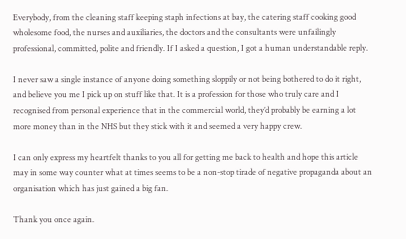Everybody, from the cleaning staff keeping staph infections at bay, the catering staff cooking good wholesome food, the nurses and auxiliaries, the doctors and the consultants were unfailingly professional, committed, polite and friendly. If I asked a question, I got a human understandable reply.

I never saw a single instance of anyone doing something sloppily or not being bothered to do it right, and believe you me I pick up on stuff like that. It is a profession for those who truly care and I recognised from personal experience that in the commercial world, they’d probably be earning a lot more money than in the NHS but they stick with it and seemed a very happy crew.

I can only express my heartfelt thanks to you all for getting me back to health and hope this article may in some way counter what at times seems to be a non-stop tirade of negative propaganda about an organisation which has just gained a big fan.

Thank you once again.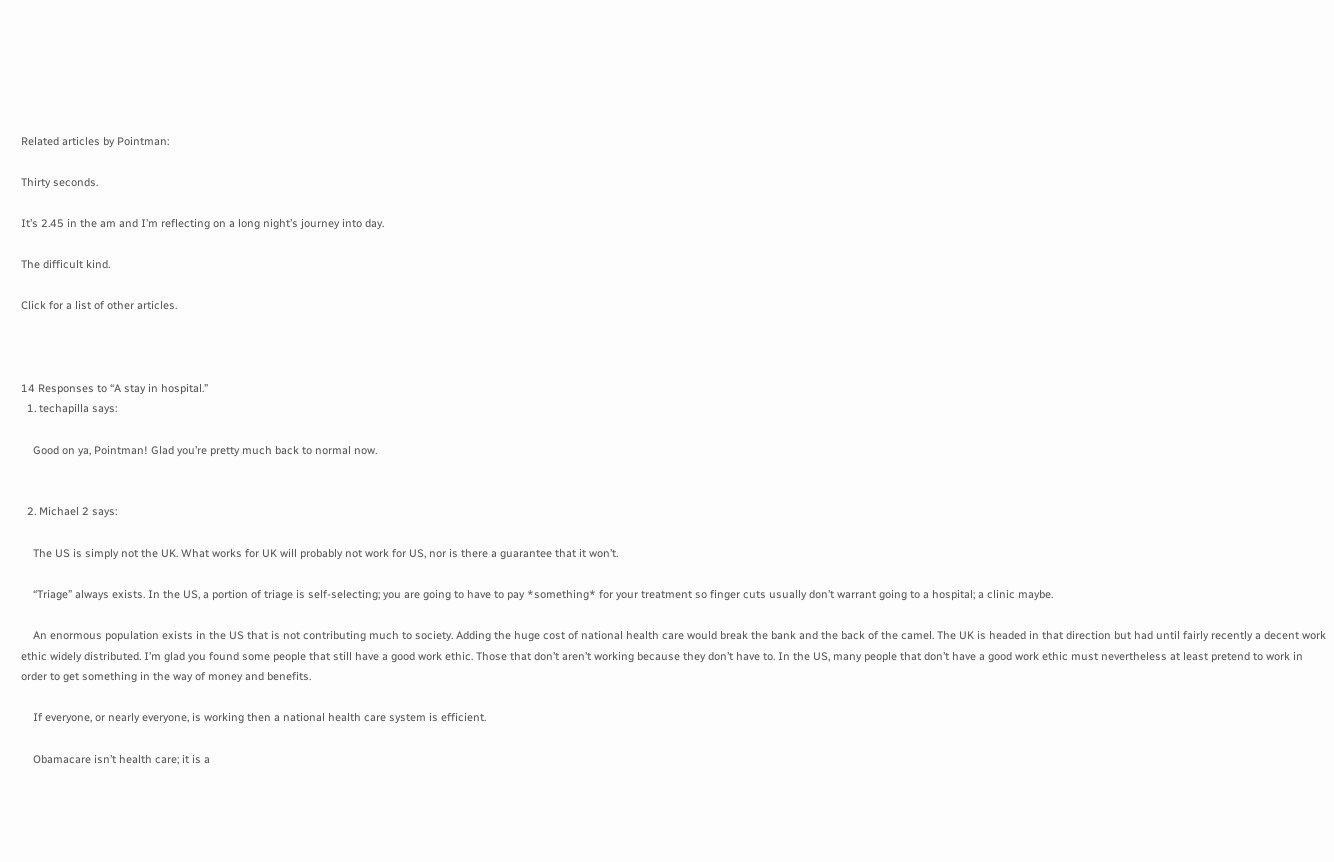Related articles by Pointman:

Thirty seconds.

It’s 2.45 in the am and I’m reflecting on a long night’s journey into day.

The difficult kind.

Click for a list of other articles.



14 Responses to “A stay in hospital.”
  1. techapilla says:

    Good on ya, Pointman! Glad you’re pretty much back to normal now.


  2. Michael 2 says:

    The US is simply not the UK. What works for UK will probably not work for US, nor is there a guarantee that it won’t.

    “Triage” always exists. In the US, a portion of triage is self-selecting; you are going to have to pay *something* for your treatment so finger cuts usually don’t warrant going to a hospital; a clinic maybe.

    An enormous population exists in the US that is not contributing much to society. Adding the huge cost of national health care would break the bank and the back of the camel. The UK is headed in that direction but had until fairly recently a decent work ethic widely distributed. I’m glad you found some people that still have a good work ethic. Those that don’t aren’t working because they don’t have to. In the US, many people that don’t have a good work ethic must nevertheless at least pretend to work in order to get something in the way of money and benefits.

    If everyone, or nearly everyone, is working then a national health care system is efficient.

    Obamacare isn’t health care; it is a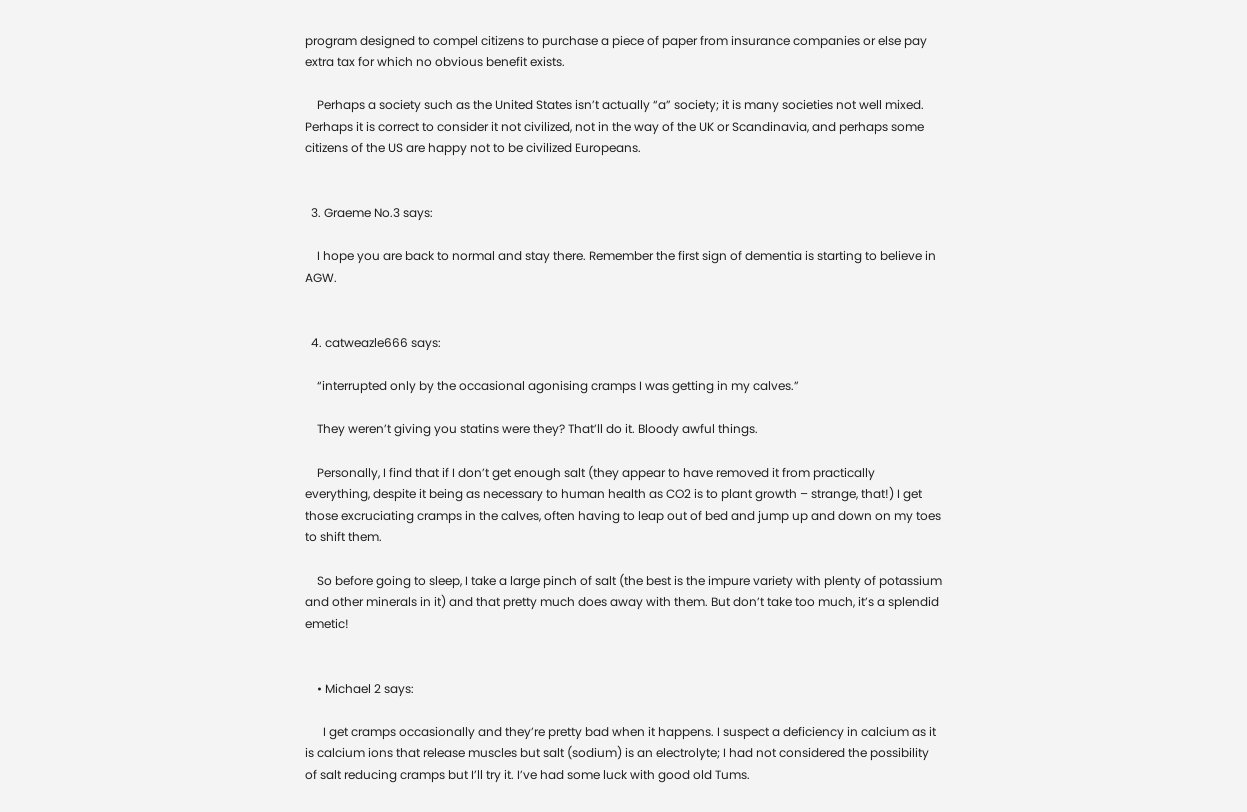program designed to compel citizens to purchase a piece of paper from insurance companies or else pay extra tax for which no obvious benefit exists.

    Perhaps a society such as the United States isn’t actually “a” society; it is many societies not well mixed. Perhaps it is correct to consider it not civilized, not in the way of the UK or Scandinavia, and perhaps some citizens of the US are happy not to be civilized Europeans.


  3. Graeme No.3 says:

    I hope you are back to normal and stay there. Remember the first sign of dementia is starting to believe in AGW.


  4. catweazle666 says:

    “interrupted only by the occasional agonising cramps I was getting in my calves.”

    They weren’t giving you statins were they? That’ll do it. Bloody awful things.

    Personally, I find that if I don’t get enough salt (they appear to have removed it from practically everything, despite it being as necessary to human health as CO2 is to plant growth – strange, that!) I get those excruciating cramps in the calves, often having to leap out of bed and jump up and down on my toes to shift them.

    So before going to sleep, I take a large pinch of salt (the best is the impure variety with plenty of potassium and other minerals in it) and that pretty much does away with them. But don’t take too much, it’s a splendid emetic!


    • Michael 2 says:

      I get cramps occasionally and they’re pretty bad when it happens. I suspect a deficiency in calcium as it is calcium ions that release muscles but salt (sodium) is an electrolyte; I had not considered the possibility of salt reducing cramps but I’ll try it. I’ve had some luck with good old Tums.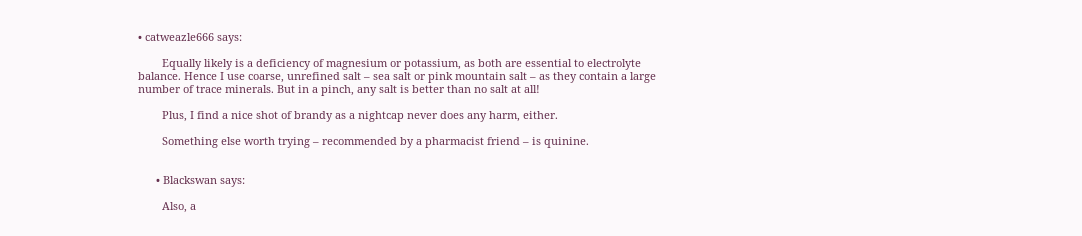• catweazle666 says:

        Equally likely is a deficiency of magnesium or potassium, as both are essential to electrolyte balance. Hence I use coarse, unrefined salt – sea salt or pink mountain salt – as they contain a large number of trace minerals. But in a pinch, any salt is better than no salt at all!

        Plus, I find a nice shot of brandy as a nightcap never does any harm, either.

        Something else worth trying – recommended by a pharmacist friend – is quinine.


      • Blackswan says:

        Also, a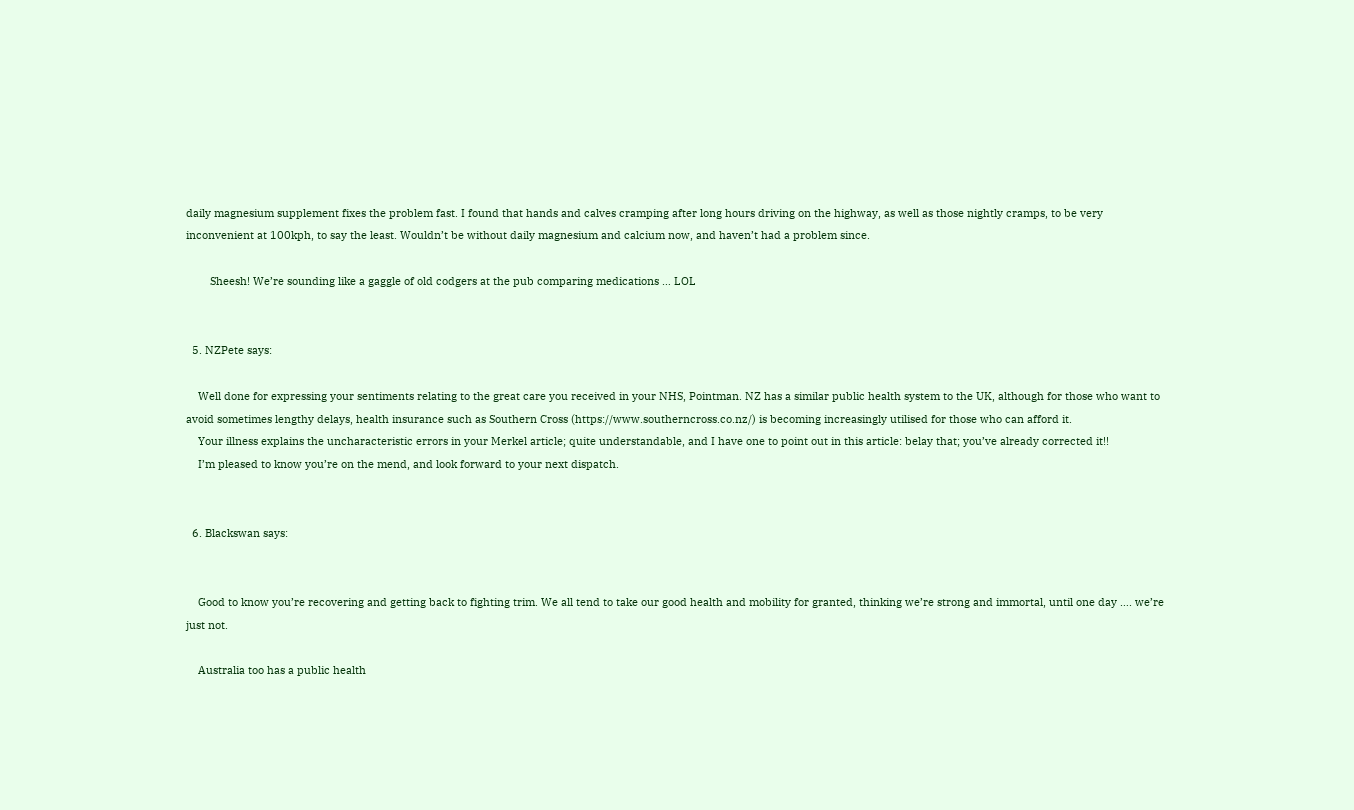daily magnesium supplement fixes the problem fast. I found that hands and calves cramping after long hours driving on the highway, as well as those nightly cramps, to be very inconvenient at 100kph, to say the least. Wouldn’t be without daily magnesium and calcium now, and haven’t had a problem since.

        Sheesh! We’re sounding like a gaggle of old codgers at the pub comparing medications … LOL


  5. NZPete says:

    Well done for expressing your sentiments relating to the great care you received in your NHS, Pointman. NZ has a similar public health system to the UK, although for those who want to avoid sometimes lengthy delays, health insurance such as Southern Cross (https://www.southerncross.co.nz/) is becoming increasingly utilised for those who can afford it.
    Your illness explains the uncharacteristic errors in your Merkel article; quite understandable, and I have one to point out in this article: belay that; you’ve already corrected it!!
    I’m pleased to know you’re on the mend, and look forward to your next dispatch.


  6. Blackswan says:


    Good to know you’re recovering and getting back to fighting trim. We all tend to take our good health and mobility for granted, thinking we’re strong and immortal, until one day …. we’re just not.

    Australia too has a public health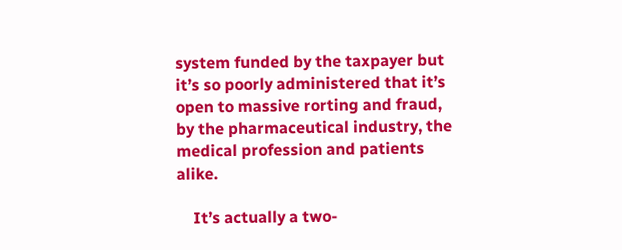system funded by the taxpayer but it’s so poorly administered that it’s open to massive rorting and fraud, by the pharmaceutical industry, the medical profession and patients alike.

    It’s actually a two-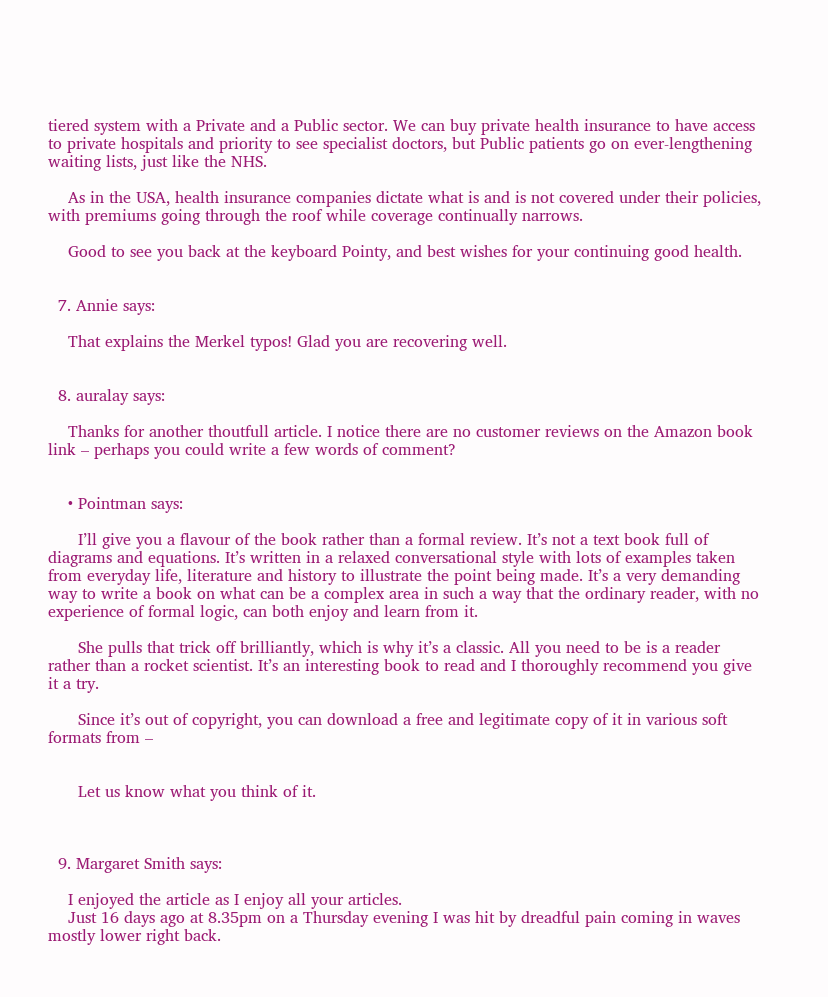tiered system with a Private and a Public sector. We can buy private health insurance to have access to private hospitals and priority to see specialist doctors, but Public patients go on ever-lengthening waiting lists, just like the NHS.

    As in the USA, health insurance companies dictate what is and is not covered under their policies, with premiums going through the roof while coverage continually narrows.

    Good to see you back at the keyboard Pointy, and best wishes for your continuing good health.


  7. Annie says:

    That explains the Merkel typos! Glad you are recovering well.


  8. auralay says:

    Thanks for another thoutfull article. I notice there are no customer reviews on the Amazon book link – perhaps you could write a few words of comment?


    • Pointman says:

      I’ll give you a flavour of the book rather than a formal review. It’s not a text book full of diagrams and equations. It’s written in a relaxed conversational style with lots of examples taken from everyday life, literature and history to illustrate the point being made. It’s a very demanding way to write a book on what can be a complex area in such a way that the ordinary reader, with no experience of formal logic, can both enjoy and learn from it.

      She pulls that trick off brilliantly, which is why it’s a classic. All you need to be is a reader rather than a rocket scientist. It’s an interesting book to read and I thoroughly recommend you give it a try.

      Since it’s out of copyright, you can download a free and legitimate copy of it in various soft formats from –


      Let us know what you think of it.



  9. Margaret Smith says:

    I enjoyed the article as I enjoy all your articles.
    Just 16 days ago at 8.35pm on a Thursday evening I was hit by dreadful pain coming in waves mostly lower right back.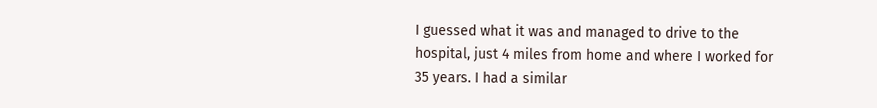I guessed what it was and managed to drive to the hospital, just 4 miles from home and where I worked for 35 years. I had a similar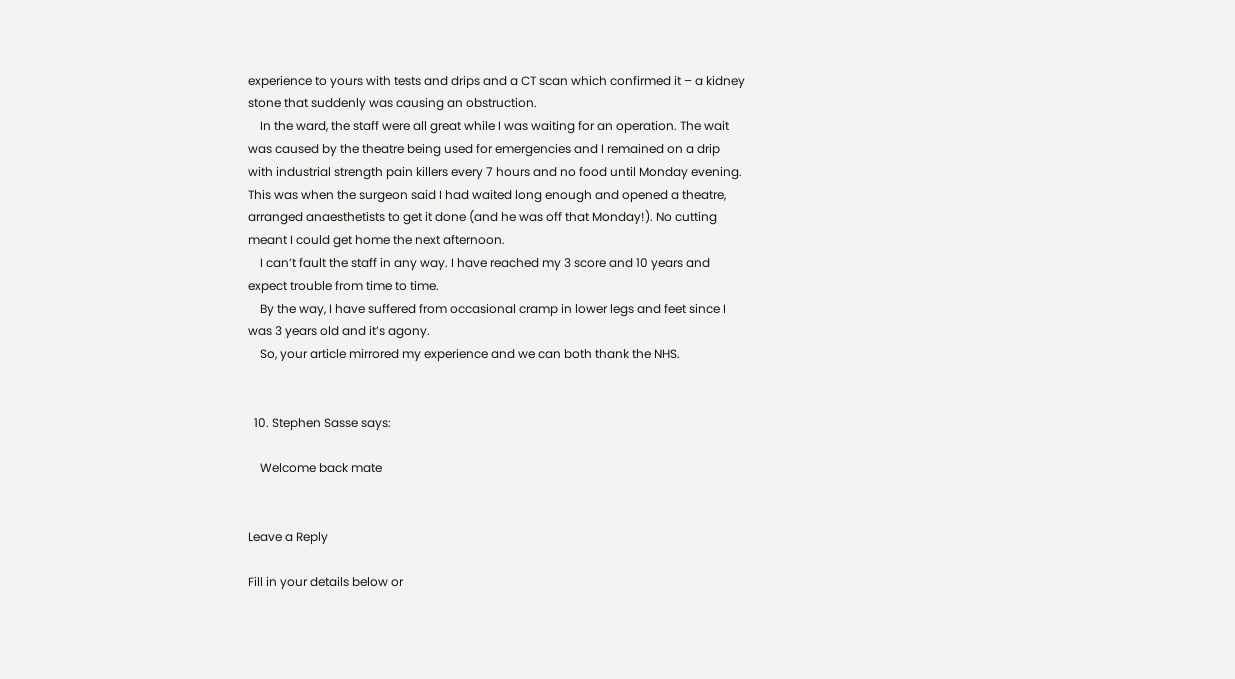experience to yours with tests and drips and a CT scan which confirmed it – a kidney stone that suddenly was causing an obstruction.
    In the ward, the staff were all great while I was waiting for an operation. The wait was caused by the theatre being used for emergencies and I remained on a drip with industrial strength pain killers every 7 hours and no food until Monday evening. This was when the surgeon said I had waited long enough and opened a theatre, arranged anaesthetists to get it done (and he was off that Monday!). No cutting meant I could get home the next afternoon.
    I can’t fault the staff in any way. I have reached my 3 score and 10 years and expect trouble from time to time.
    By the way, I have suffered from occasional cramp in lower legs and feet since I was 3 years old and it’s agony.
    So, your article mirrored my experience and we can both thank the NHS.


  10. Stephen Sasse says:

    Welcome back mate


Leave a Reply

Fill in your details below or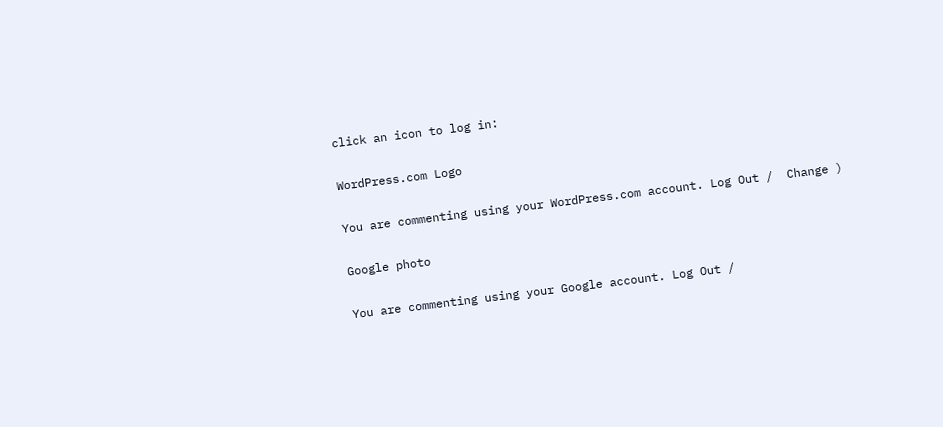click an icon to log in:

WordPress.com Logo

You are commenting using your WordPress.com account. Log Out /  Change )

Google photo

You are commenting using your Google account. Log Out /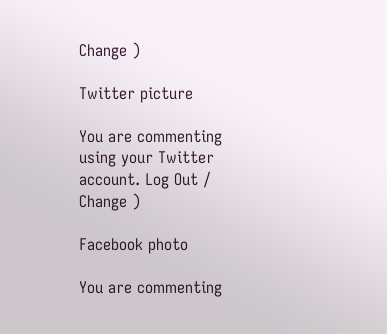Change )

Twitter picture

You are commenting using your Twitter account. Log Out /  Change )

Facebook photo

You are commenting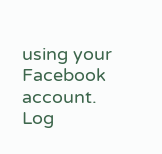using your Facebook account. Log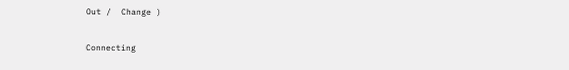Out /  Change )

Connecting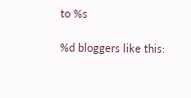to %s

%d bloggers like this: